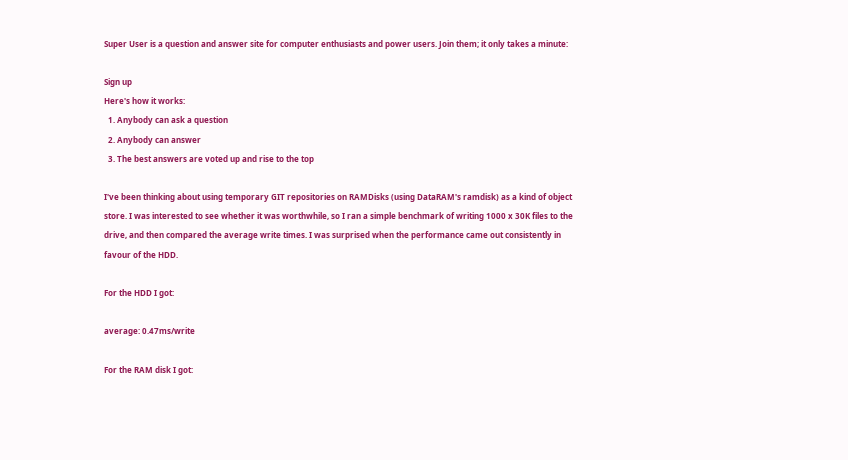Super User is a question and answer site for computer enthusiasts and power users. Join them; it only takes a minute:

Sign up
Here's how it works:
  1. Anybody can ask a question
  2. Anybody can answer
  3. The best answers are voted up and rise to the top

I've been thinking about using temporary GIT repositories on RAMDisks (using DataRAM's ramdisk) as a kind of object store. I was interested to see whether it was worthwhile, so I ran a simple benchmark of writing 1000 x 30K files to the drive, and then compared the average write times. I was surprised when the performance came out consistently in favour of the HDD.

For the HDD I got:

average: 0.47ms/write

For the RAM disk I got: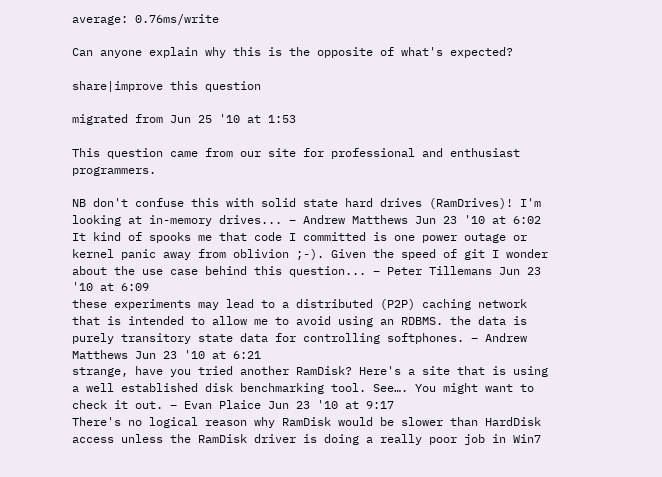average: 0.76ms/write

Can anyone explain why this is the opposite of what's expected?

share|improve this question

migrated from Jun 25 '10 at 1:53

This question came from our site for professional and enthusiast programmers.

NB don't confuse this with solid state hard drives (RamDrives)! I'm looking at in-memory drives... – Andrew Matthews Jun 23 '10 at 6:02
It kind of spooks me that code I committed is one power outage or kernel panic away from oblivion ;-). Given the speed of git I wonder about the use case behind this question... – Peter Tillemans Jun 23 '10 at 6:09
these experiments may lead to a distributed (P2P) caching network that is intended to allow me to avoid using an RDBMS. the data is purely transitory state data for controlling softphones. – Andrew Matthews Jun 23 '10 at 6:21
strange, have you tried another RamDisk? Here's a site that is using a well established disk benchmarking tool. See…. You might want to check it out. – Evan Plaice Jun 23 '10 at 9:17
There's no logical reason why RamDisk would be slower than HardDisk access unless the RamDisk driver is doing a really poor job in Win7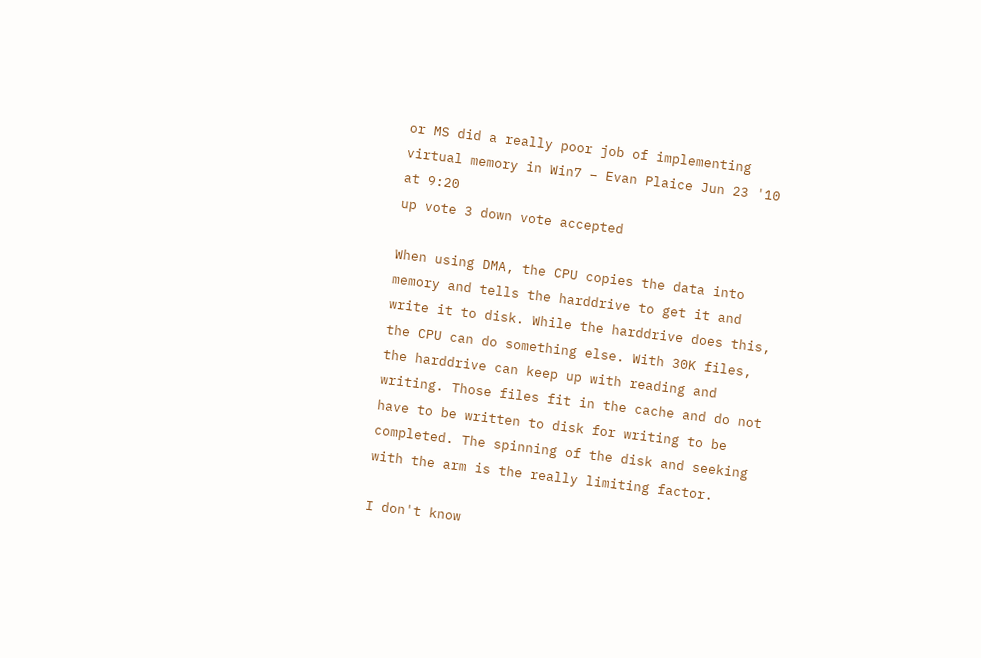or MS did a really poor job of implementing virtual memory in Win7 – Evan Plaice Jun 23 '10 at 9:20
up vote 3 down vote accepted

When using DMA, the CPU copies the data into memory and tells the harddrive to get it and write it to disk. While the harddrive does this, the CPU can do something else. With 30K files, the harddrive can keep up with reading and writing. Those files fit in the cache and do not have to be written to disk for writing to be completed. The spinning of the disk and seeking with the arm is the really limiting factor.

I don't know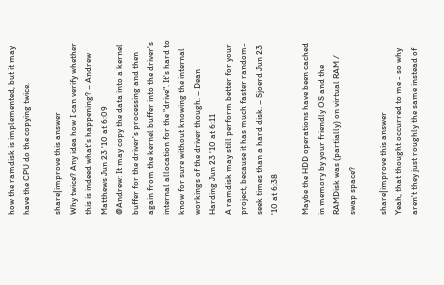how the ramdisk is implemented, but it may have the CPU do the copying twice.

share|improve this answer
Why twice? Any idea how I can verify whether this is indeed what's happening? – Andrew Matthews Jun 23 '10 at 6:09
@Andrew: It may copy the data into a kernel buffer for the driver's processing and then again from the kernel buffer into the driver's internal allocation for the "drive". It's hard to know for sure without knowing the internal workings of the driver though. – Dean Harding Jun 23 '10 at 6:11
A ramdisk may still perform better for your project, because it has much faster random-seek times than a hard disk. – Sjoerd Jun 23 '10 at 6:38

Maybe the HDD operations have been cached in memory by your friendly OS and the RAMDisk was (partially) on virtual RAM / swap space?

share|improve this answer
Yeah, that thought occurred to me - so why aren't they just roughly the same instead of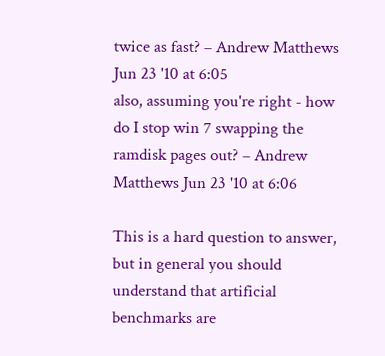twice as fast? – Andrew Matthews Jun 23 '10 at 6:05
also, assuming you're right - how do I stop win 7 swapping the ramdisk pages out? – Andrew Matthews Jun 23 '10 at 6:06

This is a hard question to answer, but in general you should understand that artificial benchmarks are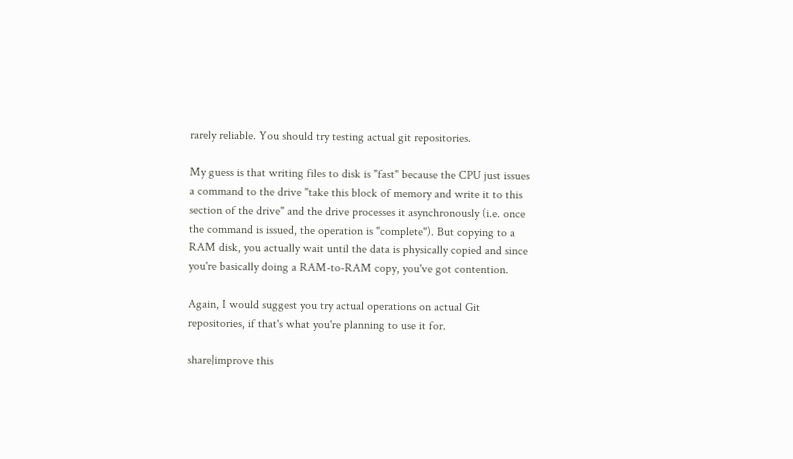rarely reliable. You should try testing actual git repositories.

My guess is that writing files to disk is "fast" because the CPU just issues a command to the drive "take this block of memory and write it to this section of the drive" and the drive processes it asynchronously (i.e. once the command is issued, the operation is "complete"). But copying to a RAM disk, you actually wait until the data is physically copied and since you're basically doing a RAM-to-RAM copy, you've got contention.

Again, I would suggest you try actual operations on actual Git repositories, if that's what you're planning to use it for.

share|improve this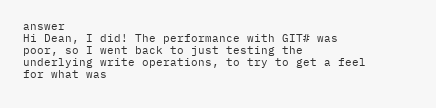answer
Hi Dean, I did! The performance with GIT# was poor, so I went back to just testing the underlying write operations, to try to get a feel for what was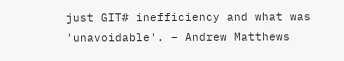just GIT# inefficiency and what was 'unavoidable'. – Andrew Matthews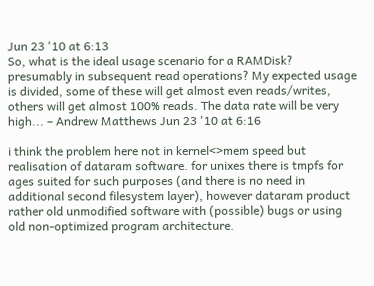Jun 23 '10 at 6:13
So, what is the ideal usage scenario for a RAMDisk? presumably in subsequent read operations? My expected usage is divided, some of these will get almost even reads/writes, others will get almost 100% reads. The data rate will be very high... – Andrew Matthews Jun 23 '10 at 6:16

i think the problem here not in kernel<>mem speed but realisation of dataram software. for unixes there is tmpfs for ages suited for such purposes (and there is no need in additional second filesystem layer), however dataram product rather old unmodified software with (possible) bugs or using old non-optimized program architecture.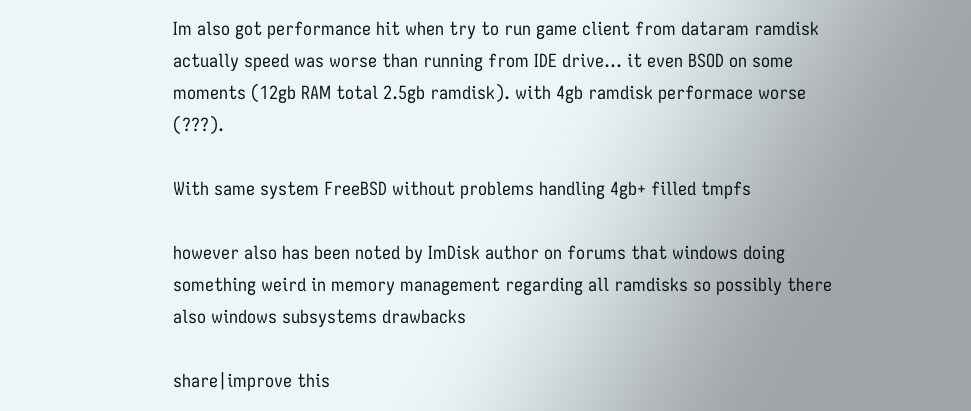Im also got performance hit when try to run game client from dataram ramdisk actually speed was worse than running from IDE drive... it even BSOD on some moments (12gb RAM total 2.5gb ramdisk). with 4gb ramdisk performace worse (???).

With same system FreeBSD without problems handling 4gb+ filled tmpfs

however also has been noted by ImDisk author on forums that windows doing something weird in memory management regarding all ramdisks so possibly there also windows subsystems drawbacks

share|improve this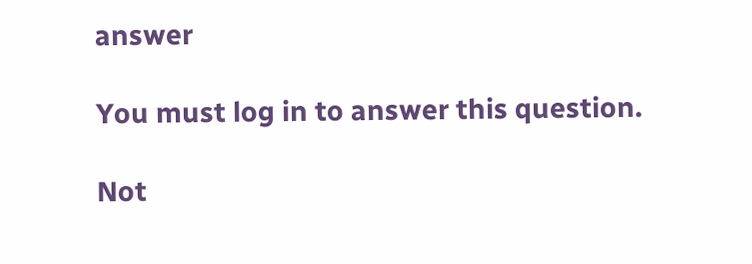answer

You must log in to answer this question.

Not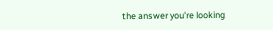the answer you're looking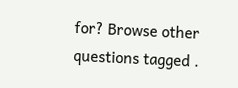for? Browse other questions tagged .